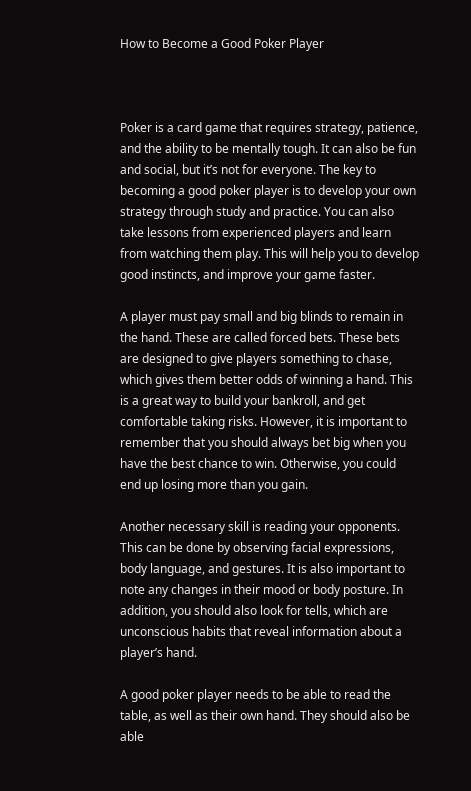How to Become a Good Poker Player



Poker is a card game that requires strategy, patience, and the ability to be mentally tough. It can also be fun and social, but it’s not for everyone. The key to becoming a good poker player is to develop your own strategy through study and practice. You can also take lessons from experienced players and learn from watching them play. This will help you to develop good instincts, and improve your game faster.

A player must pay small and big blinds to remain in the hand. These are called forced bets. These bets are designed to give players something to chase, which gives them better odds of winning a hand. This is a great way to build your bankroll, and get comfortable taking risks. However, it is important to remember that you should always bet big when you have the best chance to win. Otherwise, you could end up losing more than you gain.

Another necessary skill is reading your opponents. This can be done by observing facial expressions, body language, and gestures. It is also important to note any changes in their mood or body posture. In addition, you should also look for tells, which are unconscious habits that reveal information about a player’s hand.

A good poker player needs to be able to read the table, as well as their own hand. They should also be able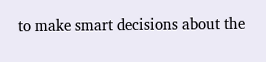to make smart decisions about the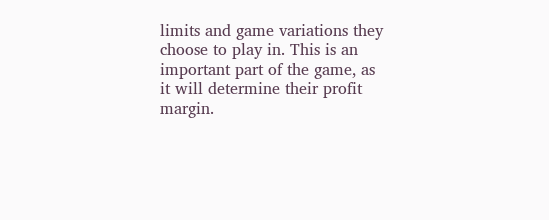limits and game variations they choose to play in. This is an important part of the game, as it will determine their profit margin.